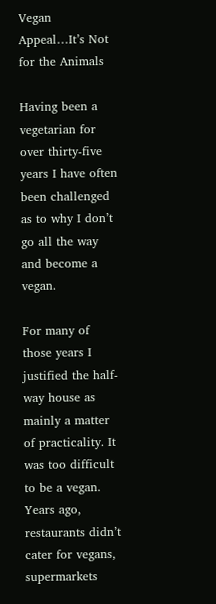Vegan Appeal…It’s Not for the Animals

Having been a vegetarian for over thirty-five years I have often been challenged as to why I don’t go all the way and become a vegan.

For many of those years I justified the half-way house as mainly a matter of practicality. It was too difficult to be a vegan. Years ago, restaurants didn’t cater for vegans, supermarkets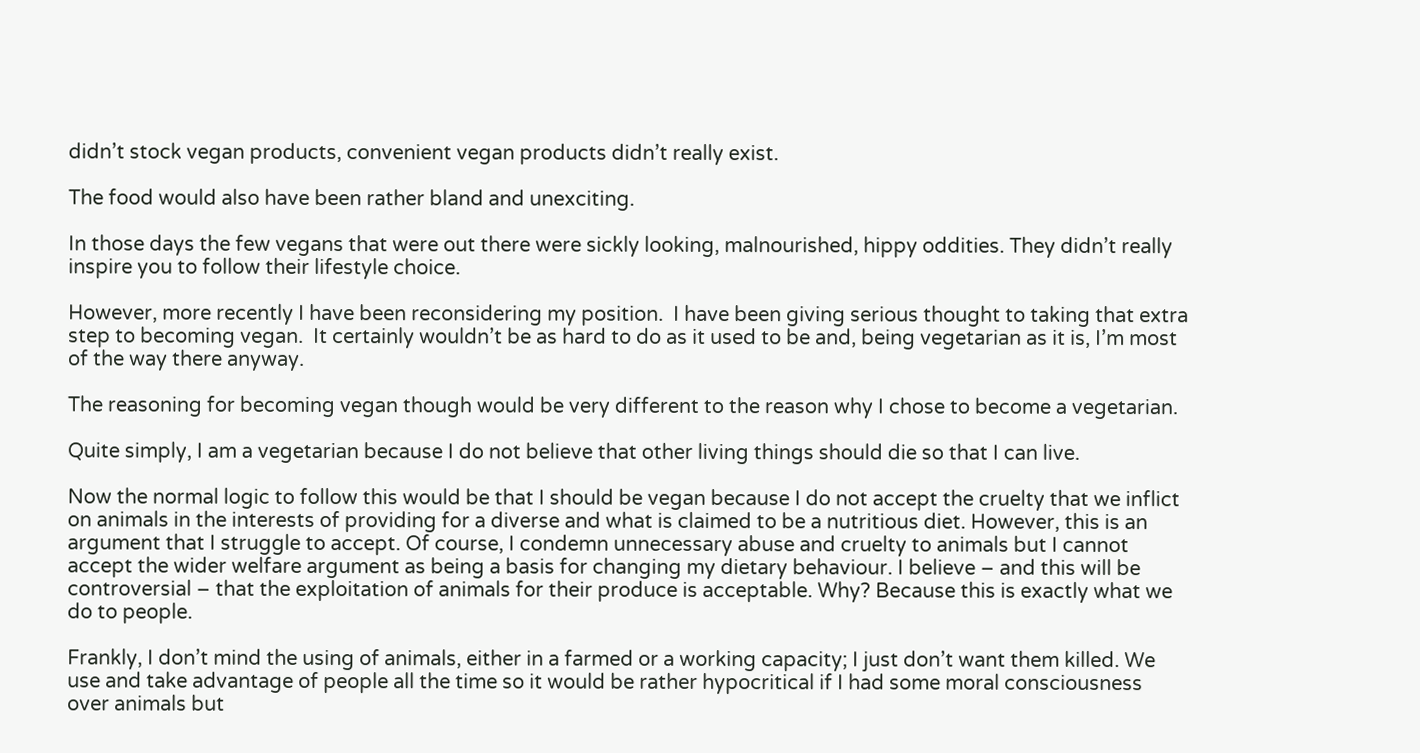didn’t stock vegan products, convenient vegan products didn’t really exist.

The food would also have been rather bland and unexciting.

In those days the few vegans that were out there were sickly looking, malnourished, hippy oddities. They didn’t really inspire you to follow their lifestyle choice.

However, more recently I have been reconsidering my position.  I have been giving serious thought to taking that extra step to becoming vegan.  It certainly wouldn’t be as hard to do as it used to be and, being vegetarian as it is, I’m most of the way there anyway.

The reasoning for becoming vegan though would be very different to the reason why I chose to become a vegetarian.

Quite simply, I am a vegetarian because I do not believe that other living things should die so that I can live.

Now the normal logic to follow this would be that I should be vegan because I do not accept the cruelty that we inflict on animals in the interests of providing for a diverse and what is claimed to be a nutritious diet. However, this is an argument that I struggle to accept. Of course, I condemn unnecessary abuse and cruelty to animals but I cannot accept the wider welfare argument as being a basis for changing my dietary behaviour. I believe – and this will be controversial – that the exploitation of animals for their produce is acceptable. Why? Because this is exactly what we do to people.

Frankly, I don’t mind the using of animals, either in a farmed or a working capacity; I just don’t want them killed. We use and take advantage of people all the time so it would be rather hypocritical if I had some moral consciousness over animals but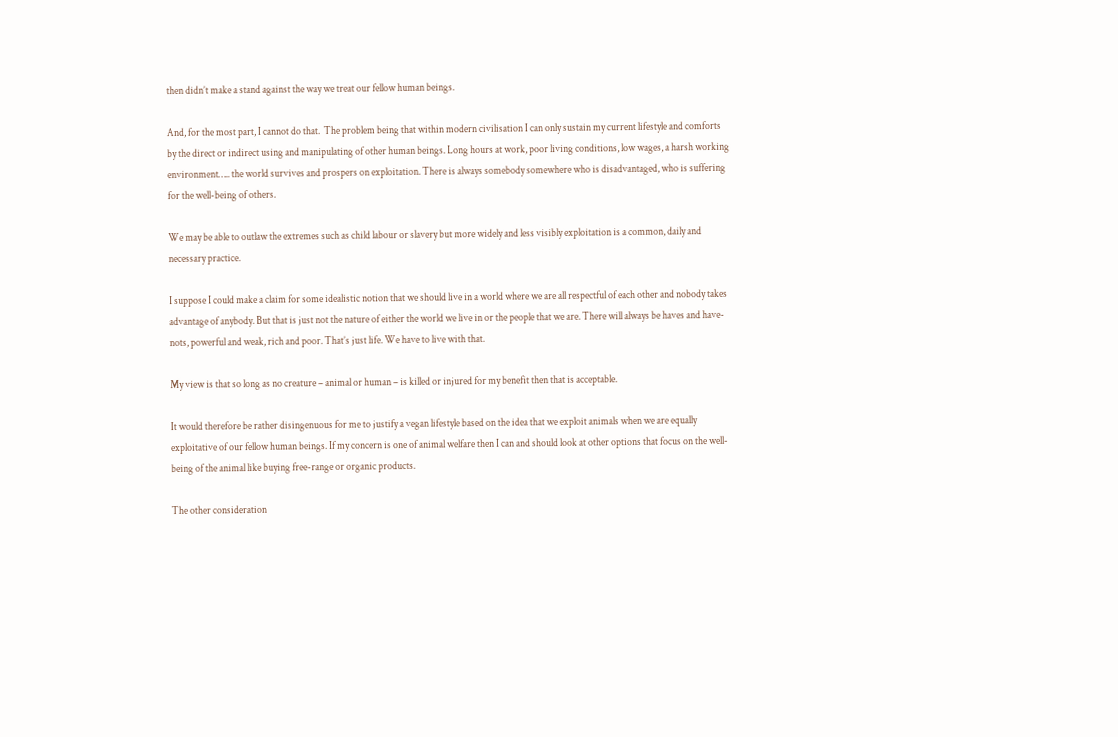then didn’t make a stand against the way we treat our fellow human beings.

And, for the most part, I cannot do that.  The problem being that within modern civilisation I can only sustain my current lifestyle and comforts by the direct or indirect using and manipulating of other human beings. Long hours at work, poor living conditions, low wages, a harsh working environment….. the world survives and prospers on exploitation. There is always somebody somewhere who is disadvantaged, who is suffering for the well-being of others.

We may be able to outlaw the extremes such as child labour or slavery but more widely and less visibly exploitation is a common, daily and necessary practice.

I suppose I could make a claim for some idealistic notion that we should live in a world where we are all respectful of each other and nobody takes advantage of anybody. But that is just not the nature of either the world we live in or the people that we are. There will always be haves and have-nots, powerful and weak, rich and poor. That’s just life. We have to live with that.

My view is that so long as no creature – animal or human – is killed or injured for my benefit then that is acceptable.

It would therefore be rather disingenuous for me to justify a vegan lifestyle based on the idea that we exploit animals when we are equally exploitative of our fellow human beings. If my concern is one of animal welfare then I can and should look at other options that focus on the well-being of the animal like buying free-range or organic products.

The other consideration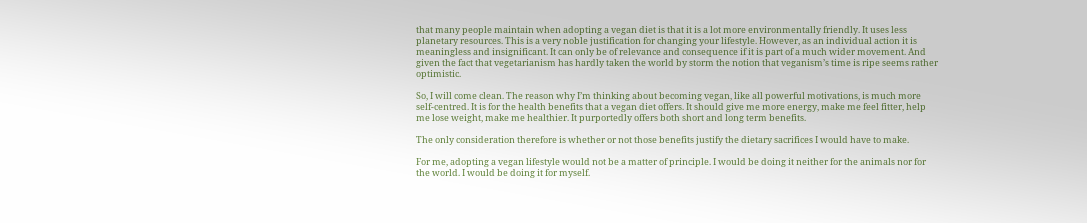that many people maintain when adopting a vegan diet is that it is a lot more environmentally friendly. It uses less planetary resources. This is a very noble justification for changing your lifestyle. However, as an individual action it is meaningless and insignificant. It can only be of relevance and consequence if it is part of a much wider movement. And given the fact that vegetarianism has hardly taken the world by storm the notion that veganism’s time is ripe seems rather optimistic.

So, I will come clean. The reason why I’m thinking about becoming vegan, like all powerful motivations, is much more self-centred. It is for the health benefits that a vegan diet offers. It should give me more energy, make me feel fitter, help me lose weight, make me healthier. It purportedly offers both short and long term benefits.

The only consideration therefore is whether or not those benefits justify the dietary sacrifices I would have to make.

For me, adopting a vegan lifestyle would not be a matter of principle. I would be doing it neither for the animals nor for the world. I would be doing it for myself.